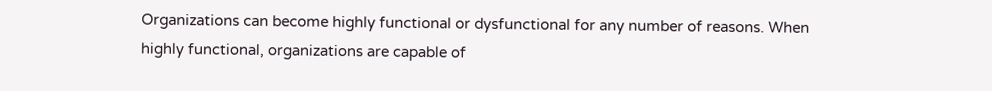Organizations can become highly functional or dysfunctional for any number of reasons. When highly functional, organizations are capable of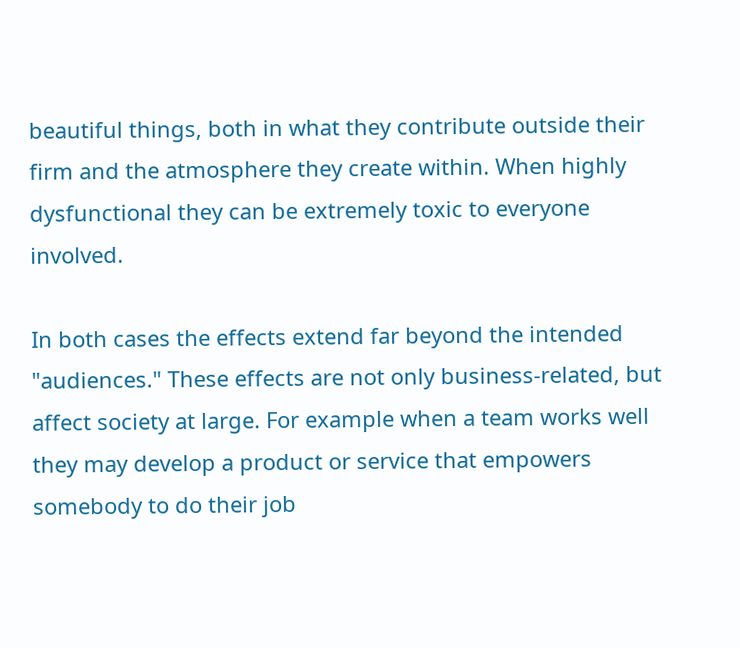beautiful things, both in what they contribute outside their firm and the atmosphere they create within. When highly dysfunctional they can be extremely toxic to everyone involved.

In both cases the effects extend far beyond the intended "audiences." These effects are not only business-related, but affect society at large. For example when a team works well they may develop a product or service that empowers somebody to do their job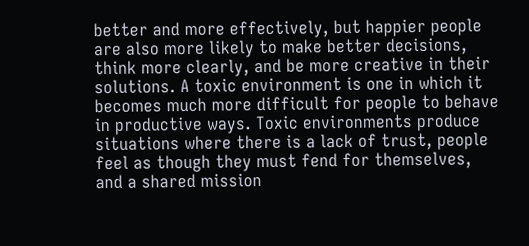better and more effectively, but happier people are also more likely to make better decisions, think more clearly, and be more creative in their solutions. A toxic environment is one in which it becomes much more difficult for people to behave in productive ways. Toxic environments produce situations where there is a lack of trust, people feel as though they must fend for themselves, and a shared mission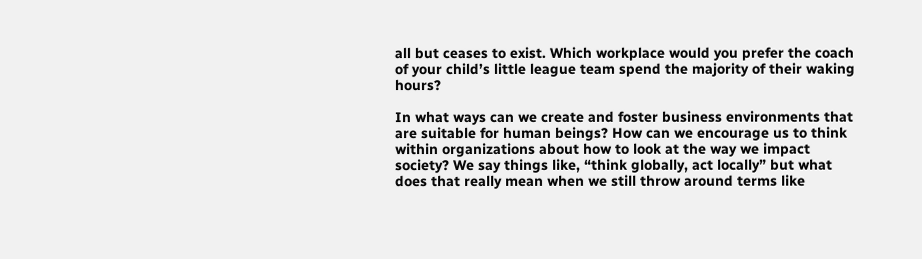all but ceases to exist. Which workplace would you prefer the coach of your child’s little league team spend the majority of their waking hours?

In what ways can we create and foster business environments that are suitable for human beings? How can we encourage us to think within organizations about how to look at the way we impact society? We say things like, “think globally, act locally” but what does that really mean when we still throw around terms like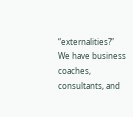“externalities?” We have business coaches, consultants, and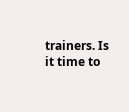trainers. Is it time to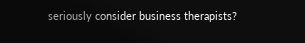seriously consider business therapists?